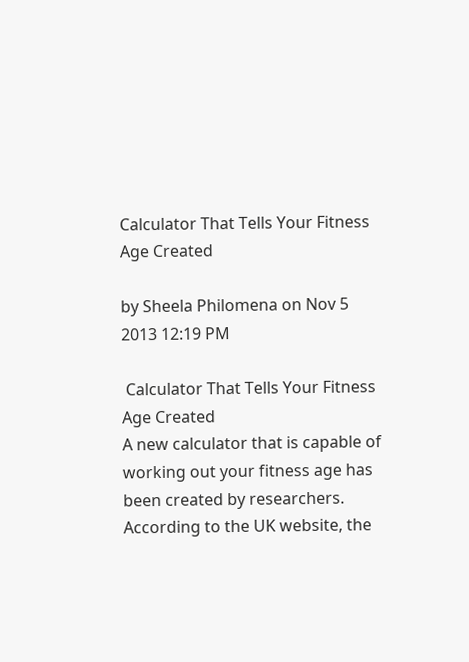Calculator That Tells Your Fitness Age Created

by Sheela Philomena on Nov 5 2013 12:19 PM

 Calculator That Tells Your Fitness Age Created
A new calculator that is capable of working out your fitness age has been created by researchers.
According to the UK website, the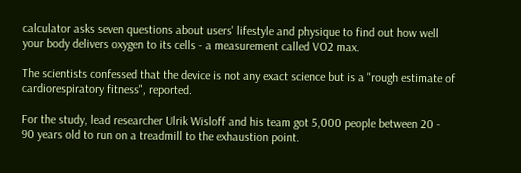calculator asks seven questions about users' lifestyle and physique to find out how well your body delivers oxygen to its cells - a measurement called VO2 max.

The scientists confessed that the device is not any exact science but is a "rough estimate of cardiorespiratory fitness", reported.

For the study, lead researcher Ulrik Wisloff and his team got 5,000 people between 20 - 90 years old to run on a treadmill to the exhaustion point.